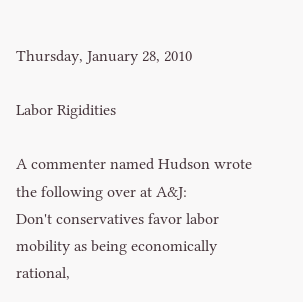Thursday, January 28, 2010

Labor Rigidities

A commenter named Hudson wrote the following over at A&J:
Don't conservatives favor labor mobility as being economically rational,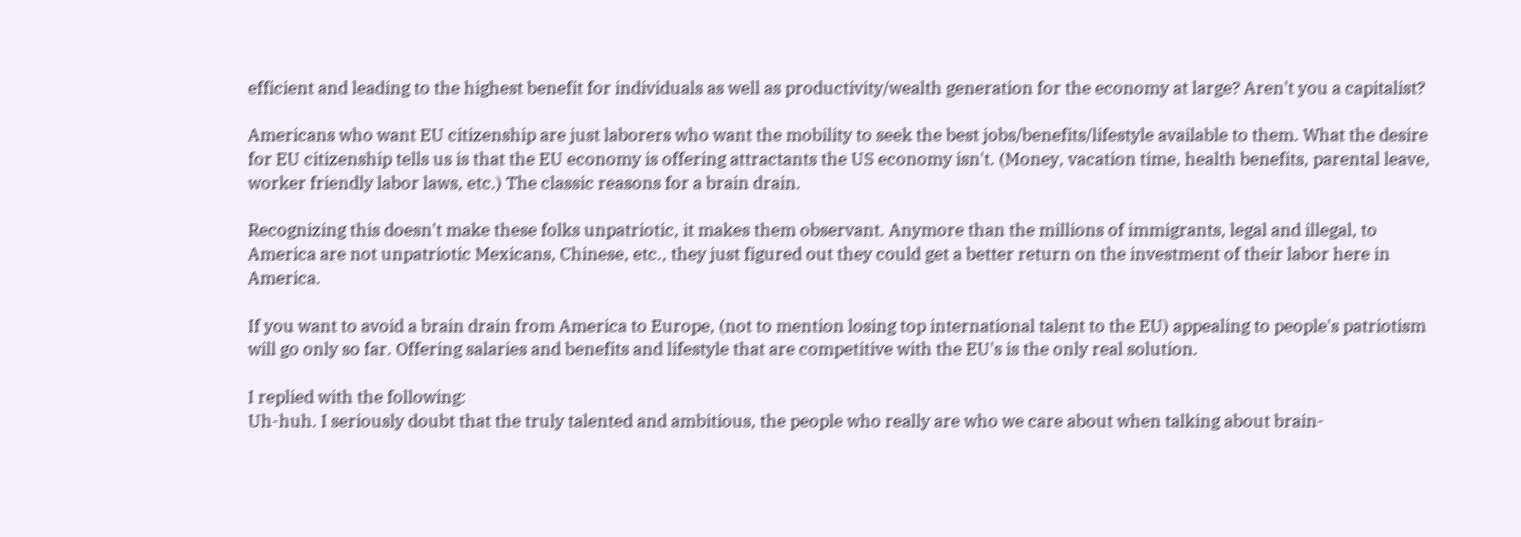efficient and leading to the highest benefit for individuals as well as productivity/wealth generation for the economy at large? Aren't you a capitalist?

Americans who want EU citizenship are just laborers who want the mobility to seek the best jobs/benefits/lifestyle available to them. What the desire for EU citizenship tells us is that the EU economy is offering attractants the US economy isn't. (Money, vacation time, health benefits, parental leave, worker friendly labor laws, etc.) The classic reasons for a brain drain.

Recognizing this doesn't make these folks unpatriotic, it makes them observant. Anymore than the millions of immigrants, legal and illegal, to America are not unpatriotic Mexicans, Chinese, etc., they just figured out they could get a better return on the investment of their labor here in America.

If you want to avoid a brain drain from America to Europe, (not to mention losing top international talent to the EU) appealing to people's patriotism will go only so far. Offering salaries and benefits and lifestyle that are competitive with the EU's is the only real solution.

I replied with the following:
Uh-huh. I seriously doubt that the truly talented and ambitious, the people who really are who we care about when talking about brain-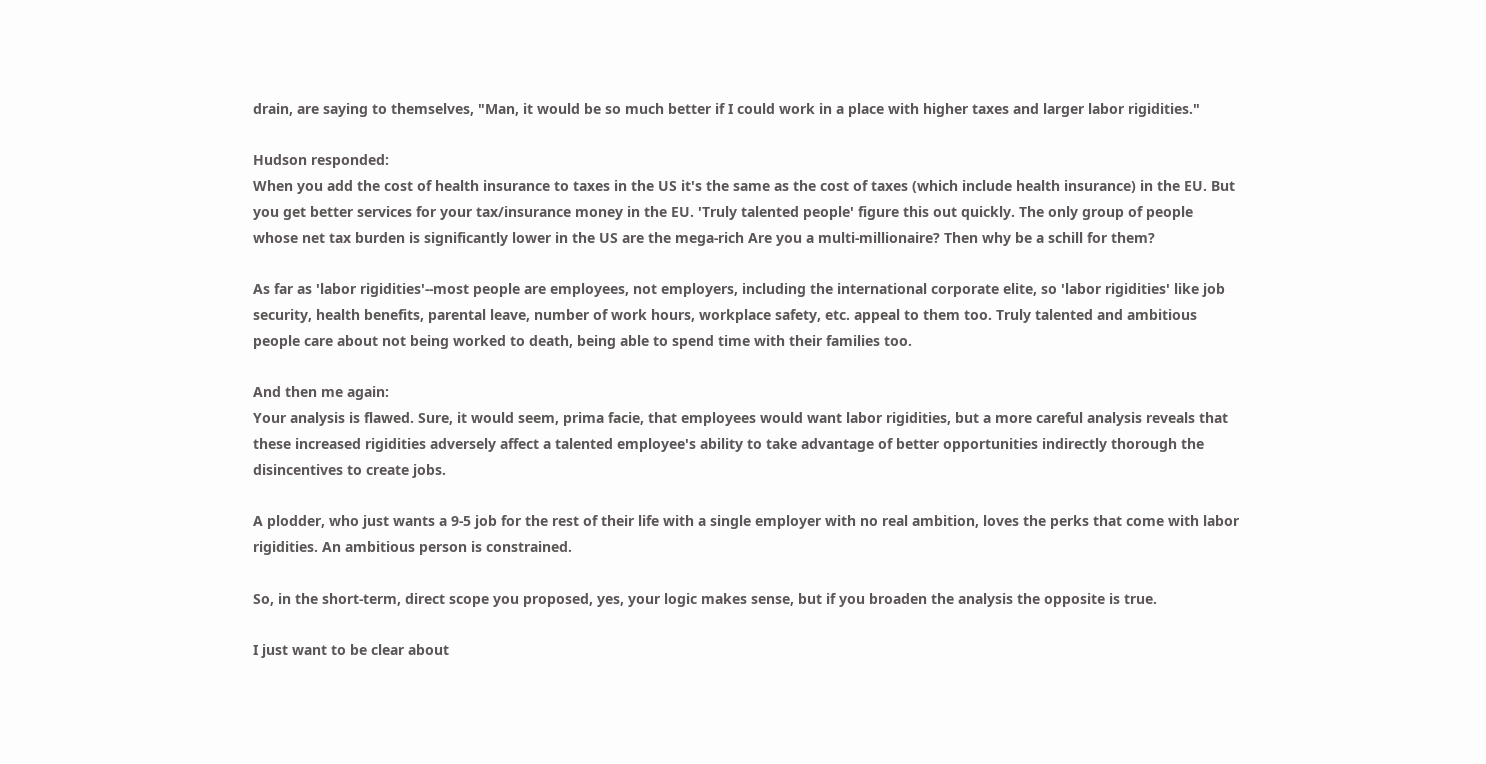drain, are saying to themselves, "Man, it would be so much better if I could work in a place with higher taxes and larger labor rigidities."

Hudson responded:
When you add the cost of health insurance to taxes in the US it's the same as the cost of taxes (which include health insurance) in the EU. But you get better services for your tax/insurance money in the EU. 'Truly talented people' figure this out quickly. The only group of people whose net tax burden is significantly lower in the US are the mega-rich Are you a multi-millionaire? Then why be a schill for them?

As far as 'labor rigidities'--most people are employees, not employers, including the international corporate elite, so 'labor rigidities' like job security, health benefits, parental leave, number of work hours, workplace safety, etc. appeal to them too. Truly talented and ambitious people care about not being worked to death, being able to spend time with their families too.

And then me again:
Your analysis is flawed. Sure, it would seem, prima facie, that employees would want labor rigidities, but a more careful analysis reveals that these increased rigidities adversely affect a talented employee's ability to take advantage of better opportunities indirectly thorough the disincentives to create jobs.

A plodder, who just wants a 9-5 job for the rest of their life with a single employer with no real ambition, loves the perks that come with labor rigidities. An ambitious person is constrained.

So, in the short-term, direct scope you proposed, yes, your logic makes sense, but if you broaden the analysis the opposite is true.

I just want to be clear about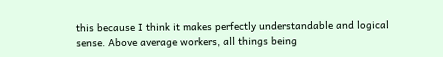this because I think it makes perfectly understandable and logical sense. Above average workers, all things being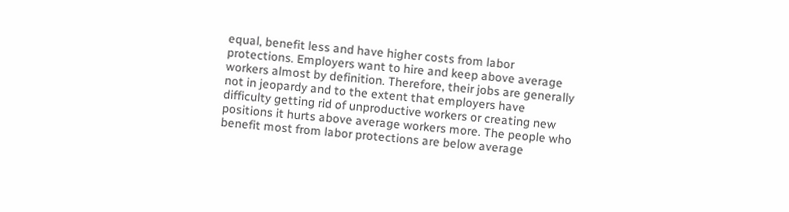equal, benefit less and have higher costs from labor protections. Employers want to hire and keep above average workers almost by definition. Therefore, their jobs are generally not in jeopardy and to the extent that employers have difficulty getting rid of unproductive workers or creating new positions it hurts above average workers more. The people who benefit most from labor protections are below average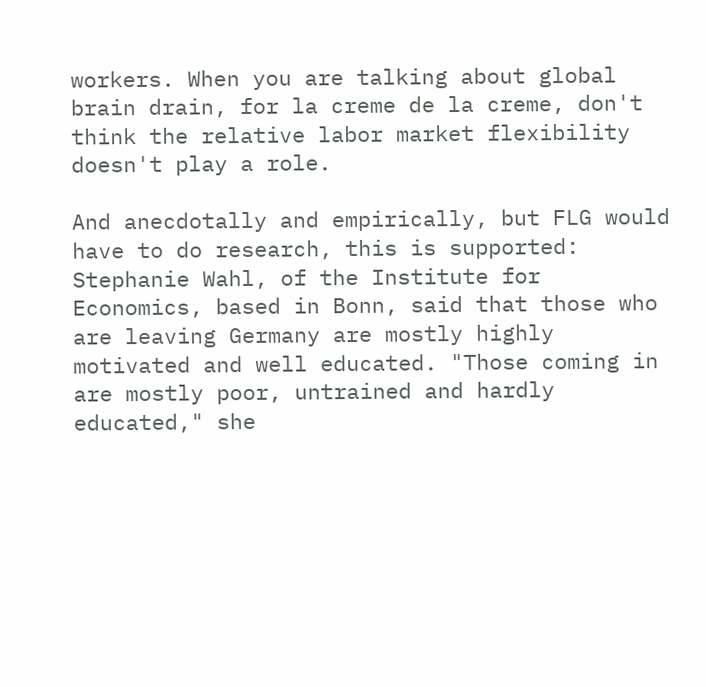workers. When you are talking about global brain drain, for la creme de la creme, don't think the relative labor market flexibility doesn't play a role.

And anecdotally and empirically, but FLG would have to do research, this is supported:
Stephanie Wahl, of the Institute for Economics, based in Bonn, said that those who are leaving Germany are mostly highly motivated and well educated. "Those coming in are mostly poor, untrained and hardly educated," she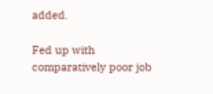added.

Fed up with comparatively poor job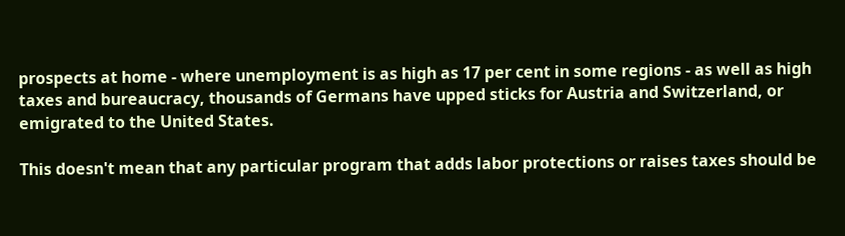prospects at home - where unemployment is as high as 17 per cent in some regions - as well as high taxes and bureaucracy, thousands of Germans have upped sticks for Austria and Switzerland, or emigrated to the United States.

This doesn't mean that any particular program that adds labor protections or raises taxes should be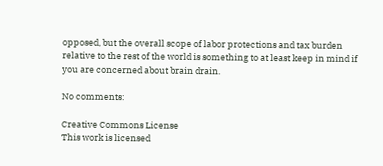opposed, but the overall scope of labor protections and tax burden relative to the rest of the world is something to at least keep in mind if you are concerned about brain drain.

No comments:

Creative Commons License
This work is licensed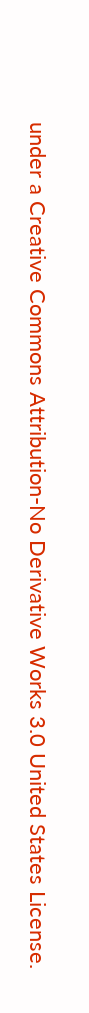under a Creative Commons Attribution-No Derivative Works 3.0 United States License.